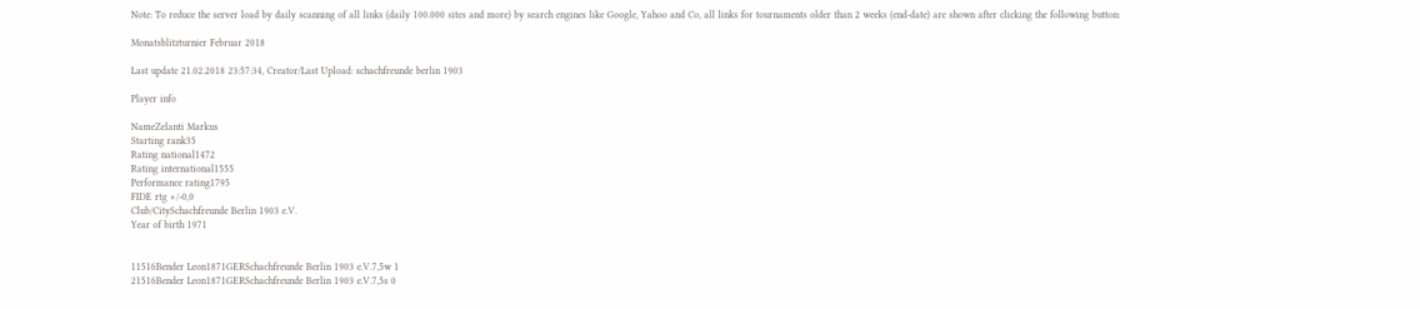Note: To reduce the server load by daily scanning of all links (daily 100.000 sites and more) by search engines like Google, Yahoo and Co, all links for tournaments older than 2 weeks (end-date) are shown after clicking the following button:

Monatsblitzturnier Februar 2018

Last update 21.02.2018 23:57:34, Creator/Last Upload: schachfreunde berlin 1903

Player info

NameZelanti Markus
Starting rank35
Rating national1472
Rating international1555
Performance rating1795
FIDE rtg +/-0,0
Club/CitySchachfreunde Berlin 1903 e.V.
Year of birth 1971


11516Bender Leon1871GERSchachfreunde Berlin 1903 e.V.7,5w 1
21516Bender Leon1871GERSchachfreunde Berlin 1903 e.V.7,5s 0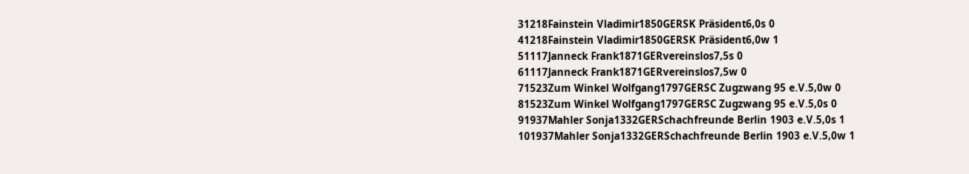31218Fainstein Vladimir1850GERSK Präsident6,0s 0
41218Fainstein Vladimir1850GERSK Präsident6,0w 1
51117Janneck Frank1871GERvereinslos7,5s 0
61117Janneck Frank1871GERvereinslos7,5w 0
71523Zum Winkel Wolfgang1797GERSC Zugzwang 95 e.V.5,0w 0
81523Zum Winkel Wolfgang1797GERSC Zugzwang 95 e.V.5,0s 0
91937Mahler Sonja1332GERSchachfreunde Berlin 1903 e.V.5,0s 1
101937Mahler Sonja1332GERSchachfreunde Berlin 1903 e.V.5,0w 1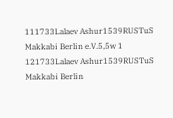111733Lalaev Ashur1539RUSTuS Makkabi Berlin e.V.5,5w 1
121733Lalaev Ashur1539RUSTuS Makkabi Berlin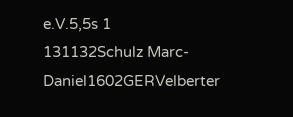e.V.5,5s 1
131132Schulz Marc-Daniel1602GERVelberter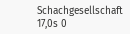Schachgesellschaft 17,0s 0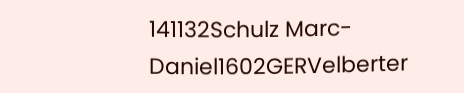141132Schulz Marc-Daniel1602GERVelberter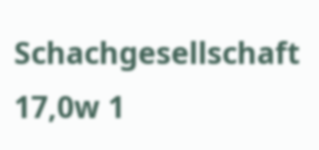Schachgesellschaft 17,0w 1